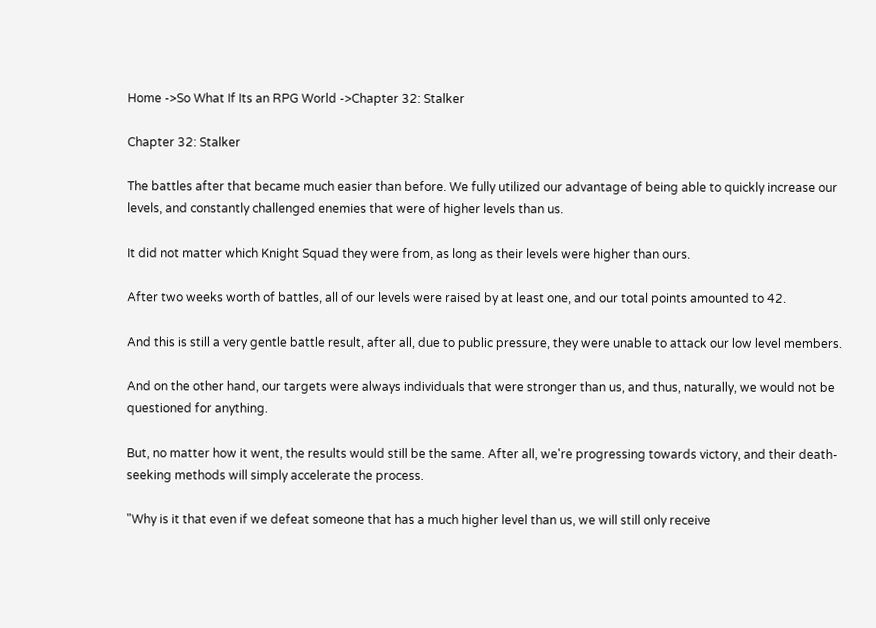Home ->So What If Its an RPG World ->Chapter 32: Stalker

Chapter 32: Stalker

The battles after that became much easier than before. We fully utilized our advantage of being able to quickly increase our levels, and constantly challenged enemies that were of higher levels than us.

It did not matter which Knight Squad they were from, as long as their levels were higher than ours.

After two weeks worth of battles, all of our levels were raised by at least one, and our total points amounted to 42.

And this is still a very gentle battle result, after all, due to public pressure, they were unable to attack our low level members.

And on the other hand, our targets were always individuals that were stronger than us, and thus, naturally, we would not be questioned for anything.

But, no matter how it went, the results would still be the same. After all, we're progressing towards victory, and their death-seeking methods will simply accelerate the process.

"Why is it that even if we defeat someone that has a much higher level than us, we will still only receive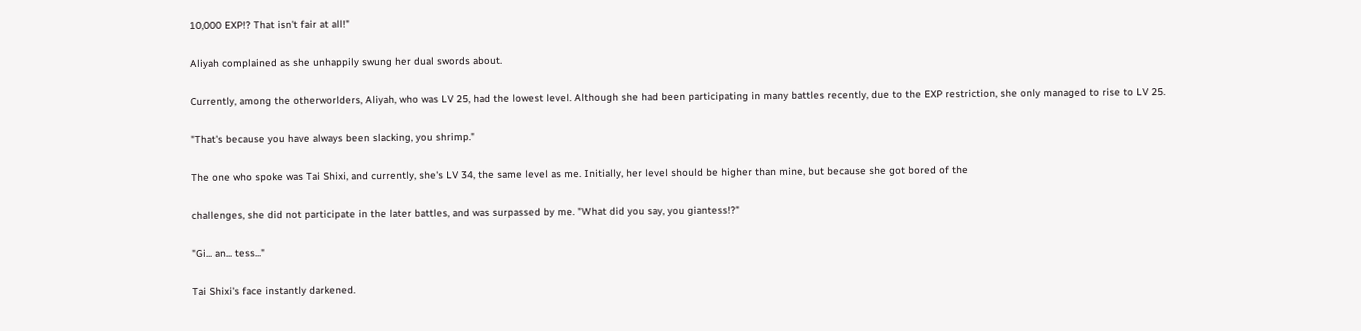10,000 EXP!? That isn't fair at all!"

Aliyah complained as she unhappily swung her dual swords about.

Currently, among the otherworlders, Aliyah, who was LV 25, had the lowest level. Although she had been participating in many battles recently, due to the EXP restriction, she only managed to rise to LV 25.

"That's because you have always been slacking, you shrimp."

The one who spoke was Tai Shixi, and currently, she's LV 34, the same level as me. Initially, her level should be higher than mine, but because she got bored of the

challenges, she did not participate in the later battles, and was surpassed by me. "What did you say, you giantess!?"

"Gi... an... tess..."

Tai Shixi's face instantly darkened.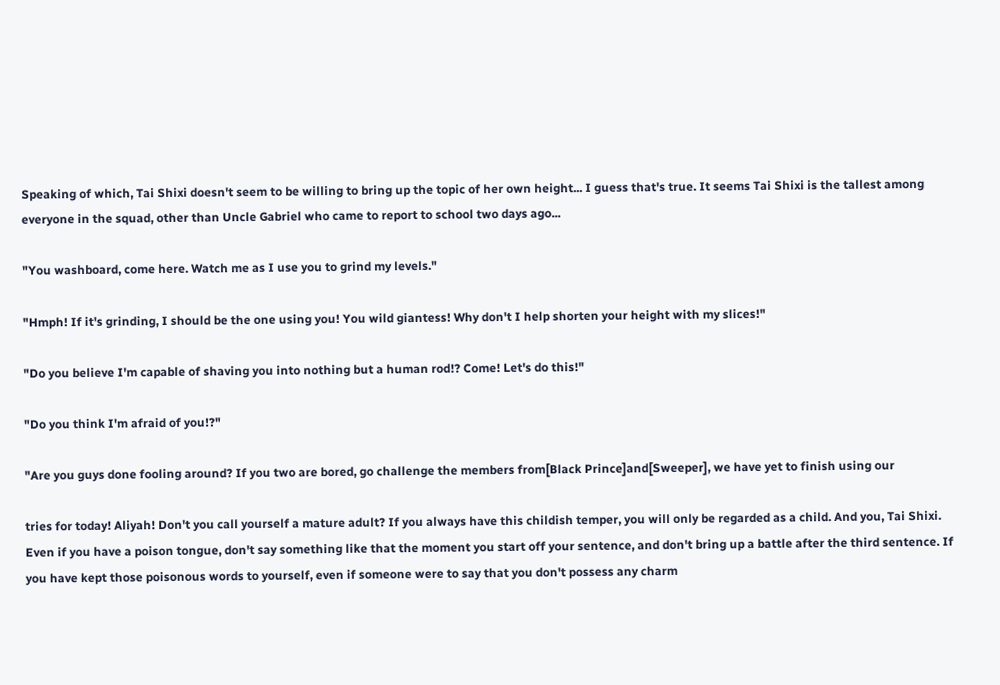Speaking of which, Tai Shixi doesn't seem to be willing to bring up the topic of her own height... I guess that's true. It seems Tai Shixi is the tallest among everyone in the squad, other than Uncle Gabriel who came to report to school two days ago...

"You washboard, come here. Watch me as I use you to grind my levels."

"Hmph! If it's grinding, I should be the one using you! You wild giantess! Why don't I help shorten your height with my slices!"

"Do you believe I'm capable of shaving you into nothing but a human rod!? Come! Let's do this!"

"Do you think I'm afraid of you!?"

"Are you guys done fooling around? If you two are bored, go challenge the members from[Black Prince]and[Sweeper], we have yet to finish using our

tries for today! Aliyah! Don't you call yourself a mature adult? If you always have this childish temper, you will only be regarded as a child. And you, Tai Shixi. Even if you have a poison tongue, don't say something like that the moment you start off your sentence, and don't bring up a battle after the third sentence. If you have kept those poisonous words to yourself, even if someone were to say that you don't possess any charm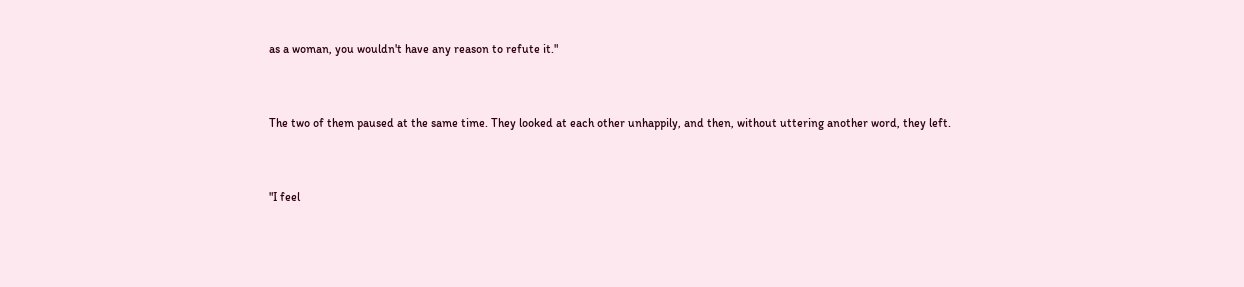as a woman, you wouldn't have any reason to refute it."


The two of them paused at the same time. They looked at each other unhappily, and then, without uttering another word, they left.


"I feel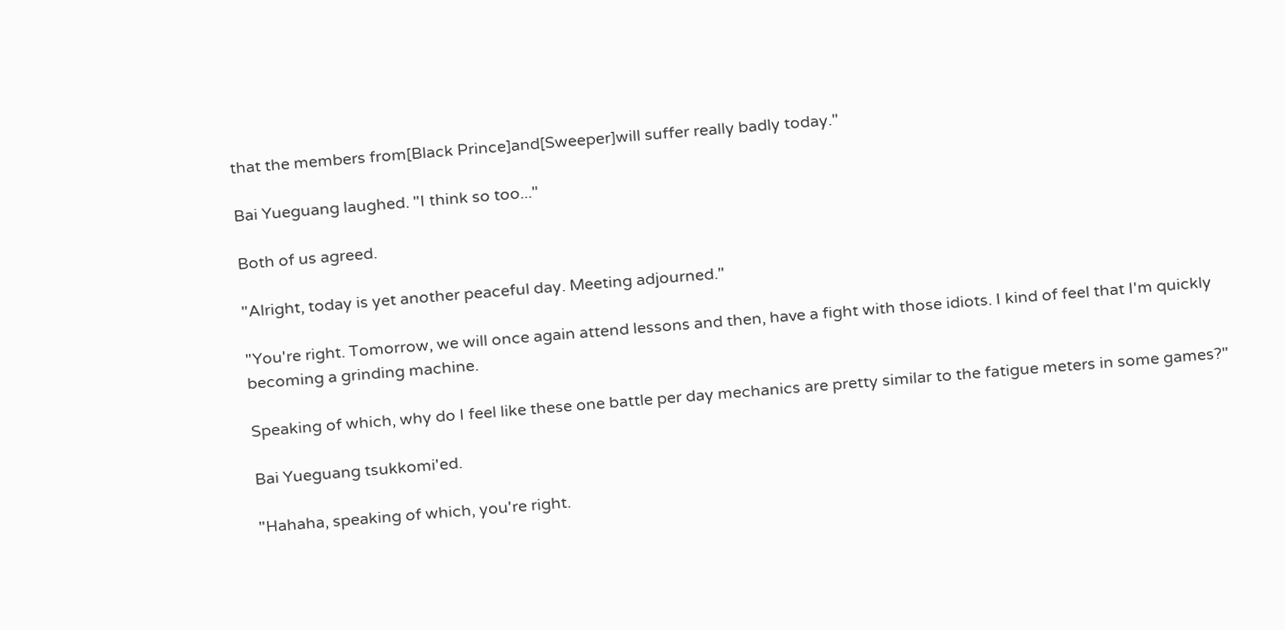that the members from[Black Prince]and[Sweeper]will suffer really badly today."

Bai Yueguang laughed. "I think so too..."

Both of us agreed.

"Alright, today is yet another peaceful day. Meeting adjourned."

"You're right. Tomorrow, we will once again attend lessons and then, have a fight with those idiots. I kind of feel that I'm quickly becoming a grinding machine.

Speaking of which, why do I feel like these one battle per day mechanics are pretty similar to the fatigue meters in some games?"

Bai Yueguang tsukkomi'ed.

"Hahaha, speaking of which, you're right.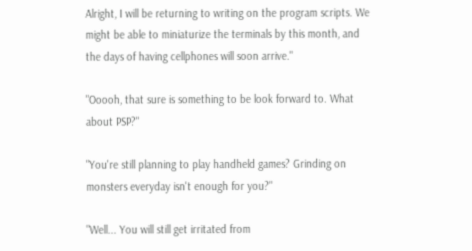Alright, I will be returning to writing on the program scripts. We might be able to miniaturize the terminals by this month, and the days of having cellphones will soon arrive."

"Ooooh, that sure is something to be look forward to. What about PSP?"

"You're still planning to play handheld games? Grinding on monsters everyday isn't enough for you?"

"Well... You will still get irritated from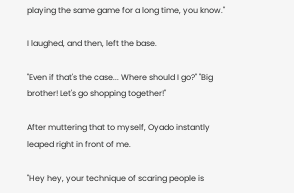playing the same game for a long time, you know."

I laughed, and then, left the base.

"Even if that's the case... Where should I go?" "Big brother! Let's go shopping together!"

After muttering that to myself, Oyado instantly leaped right in front of me.

"Hey hey, your technique of scaring people is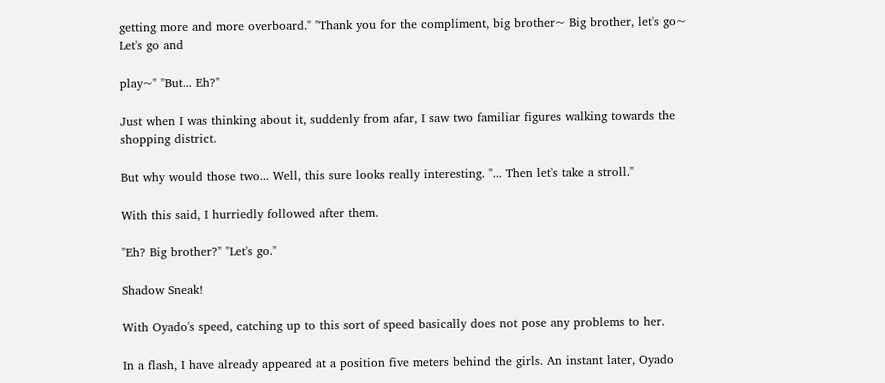getting more and more overboard." "Thank you for the compliment, big brother~ Big brother, let's go~ Let's go and

play~" "But... Eh?"

Just when I was thinking about it, suddenly from afar, I saw two familiar figures walking towards the shopping district.

But why would those two... Well, this sure looks really interesting. "... Then let's take a stroll."

With this said, I hurriedly followed after them.

"Eh? Big brother?" "Let's go."

Shadow Sneak!

With Oyado's speed, catching up to this sort of speed basically does not pose any problems to her.

In a flash, I have already appeared at a position five meters behind the girls. An instant later, Oyado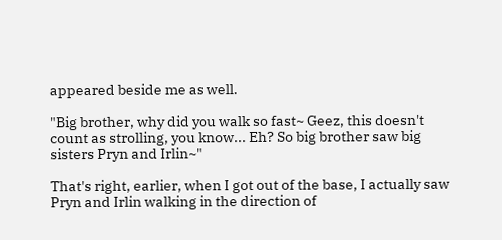appeared beside me as well.

"Big brother, why did you walk so fast~ Geez, this doesn't count as strolling, you know... Eh? So big brother saw big sisters Pryn and Irlin~"

That's right, earlier, when I got out of the base, I actually saw Pryn and Irlin walking in the direction of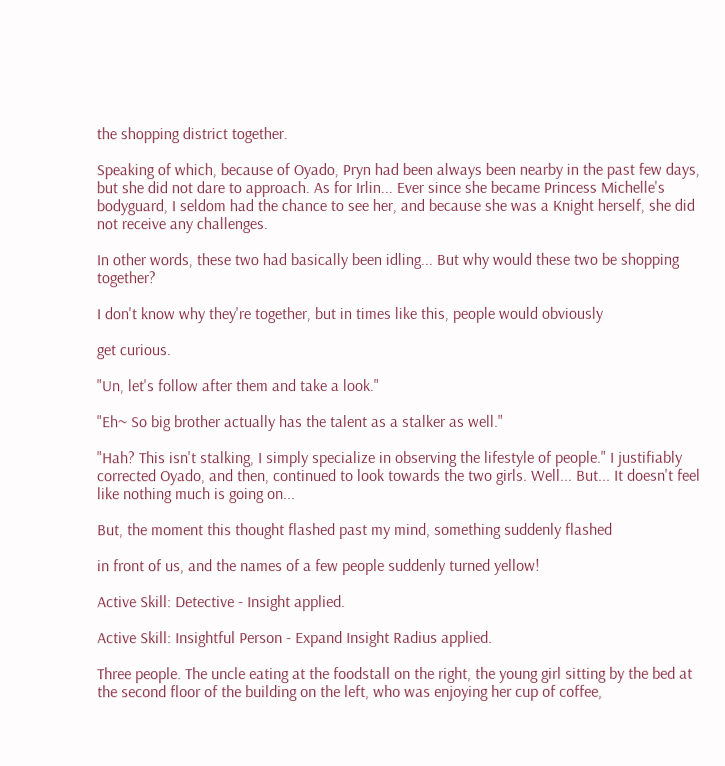the shopping district together.

Speaking of which, because of Oyado, Pryn had been always been nearby in the past few days, but she did not dare to approach. As for Irlin... Ever since she became Princess Michelle's bodyguard, I seldom had the chance to see her, and because she was a Knight herself, she did not receive any challenges.

In other words, these two had basically been idling... But why would these two be shopping together?

I don't know why they're together, but in times like this, people would obviously

get curious.

"Un, let's follow after them and take a look."

"Eh~ So big brother actually has the talent as a stalker as well."

"Hah? This isn't stalking, I simply specialize in observing the lifestyle of people." I justifiably corrected Oyado, and then, continued to look towards the two girls. Well... But... It doesn't feel like nothing much is going on...

But, the moment this thought flashed past my mind, something suddenly flashed

in front of us, and the names of a few people suddenly turned yellow!

Active Skill: Detective - Insight applied.

Active Skill: Insightful Person - Expand Insight Radius applied.

Three people. The uncle eating at the foodstall on the right, the young girl sitting by the bed at the second floor of the building on the left, who was enjoying her cup of coffee,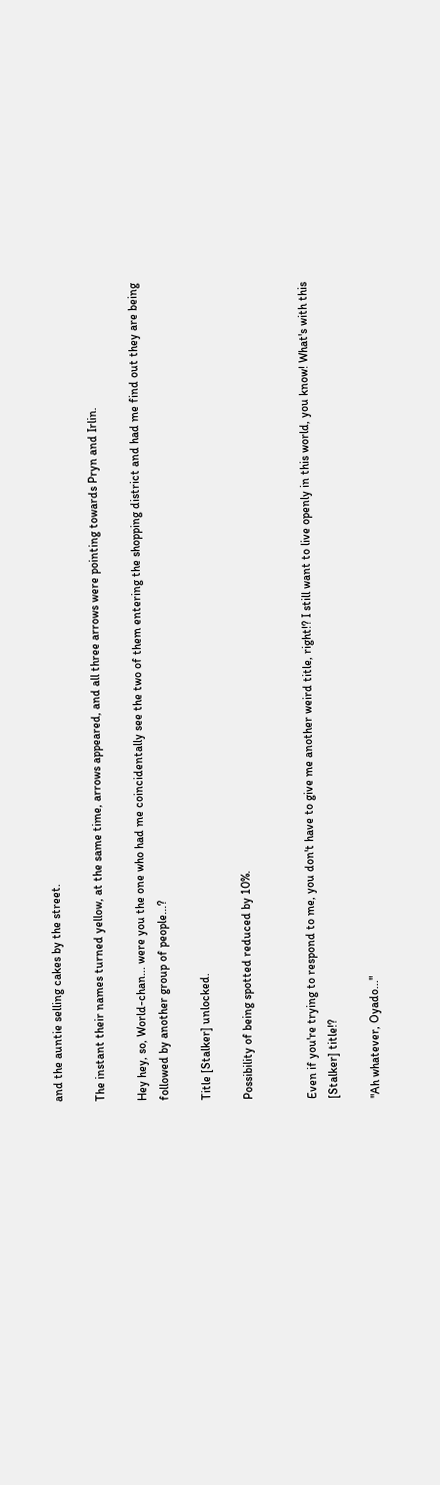and the auntie selling cakes by the street.

The instant their names turned yellow, at the same time, arrows appeared, and all three arrows were pointing towards Pryn and Irlin.

Hey hey, so, World-chan... were you the one who had me coincidentally see the two of them entering the shopping district and had me find out they are being followed by another group of people...?

Title [Stalker] unlocked.

Possibility of being spotted reduced by 10%.


Even if you're trying to respond to me, you don't have to give me another weird title, right!? I still want to live openly in this world, you know! What's with this [Stalker] title!?

"Ah whatever, Oyado..."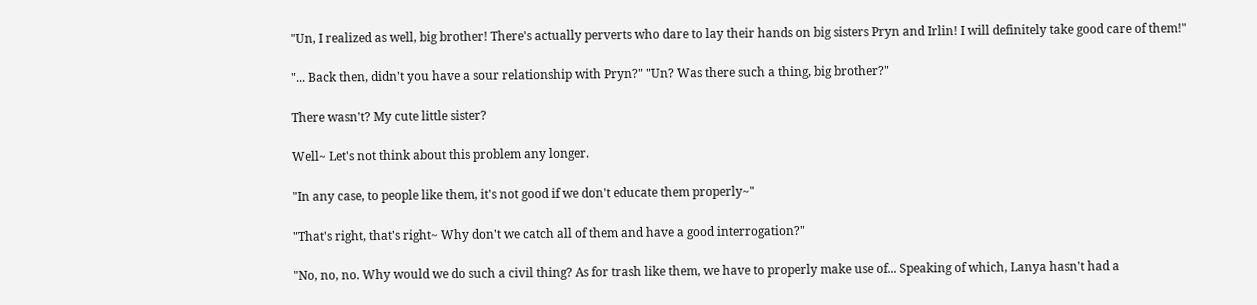"Un, I realized as well, big brother! There's actually perverts who dare to lay their hands on big sisters Pryn and Irlin! I will definitely take good care of them!"

"... Back then, didn't you have a sour relationship with Pryn?" "Un? Was there such a thing, big brother?"

There wasn't? My cute little sister?

Well~ Let's not think about this problem any longer.

"In any case, to people like them, it's not good if we don't educate them properly~"

"That's right, that's right~ Why don't we catch all of them and have a good interrogation?"

"No, no, no. Why would we do such a civil thing? As for trash like them, we have to properly make use of... Speaking of which, Lanya hasn't had a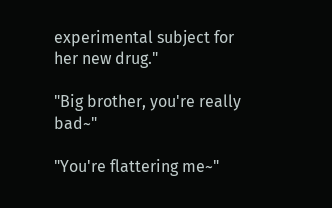experimental subject for her new drug."

"Big brother, you're really bad~"

"You're flattering me~"